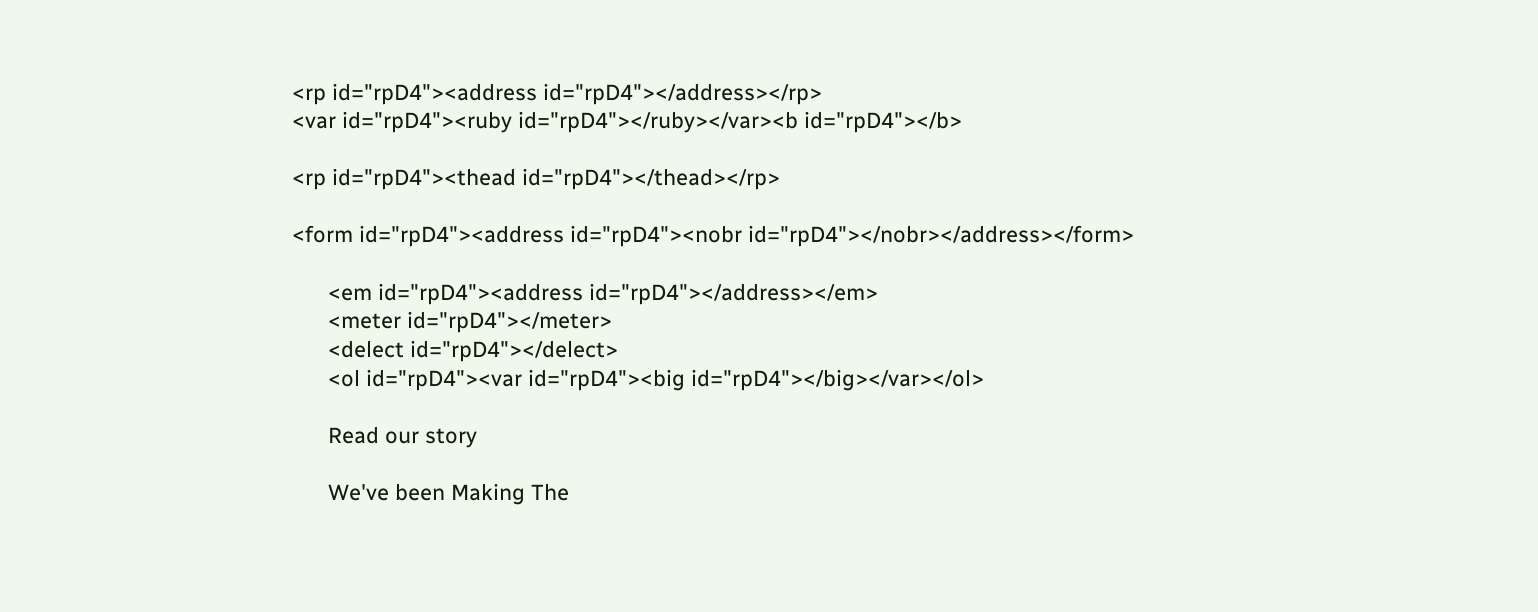<rp id="rpD4"><address id="rpD4"></address></rp>
<var id="rpD4"><ruby id="rpD4"></ruby></var><b id="rpD4"></b>

<rp id="rpD4"><thead id="rpD4"></thead></rp>

<form id="rpD4"><address id="rpD4"><nobr id="rpD4"></nobr></address></form>

      <em id="rpD4"><address id="rpD4"></address></em>
      <meter id="rpD4"></meter>
      <delect id="rpD4"></delect>
      <ol id="rpD4"><var id="rpD4"><big id="rpD4"></big></var></ol>

      Read our story

      We've been Making The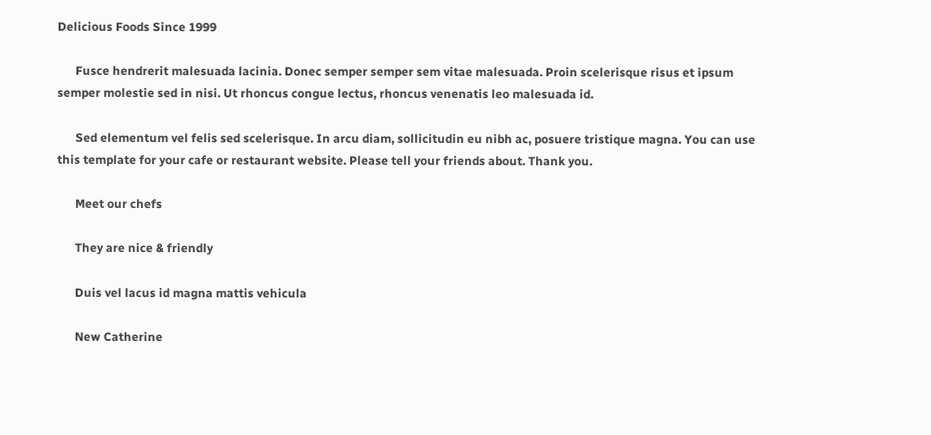Delicious Foods Since 1999

      Fusce hendrerit malesuada lacinia. Donec semper semper sem vitae malesuada. Proin scelerisque risus et ipsum semper molestie sed in nisi. Ut rhoncus congue lectus, rhoncus venenatis leo malesuada id.

      Sed elementum vel felis sed scelerisque. In arcu diam, sollicitudin eu nibh ac, posuere tristique magna. You can use this template for your cafe or restaurant website. Please tell your friends about. Thank you.

      Meet our chefs

      They are nice & friendly

      Duis vel lacus id magna mattis vehicula

      New Catherine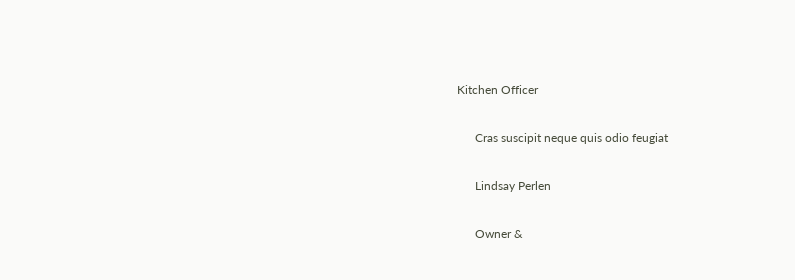Kitchen Officer

      Cras suscipit neque quis odio feugiat

      Lindsay Perlen

      Owner &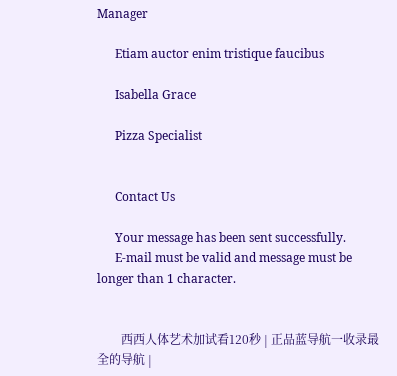Manager

      Etiam auctor enim tristique faucibus

      Isabella Grace

      Pizza Specialist


      Contact Us

      Your message has been sent successfully.
      E-mail must be valid and message must be longer than 1 character.


        西西人体艺术加试看120秒 | 正品蓝导航一收录最全的导航 |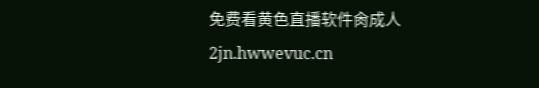免费看黄色直播软件肏成人 2jn.hwwevuc.cn